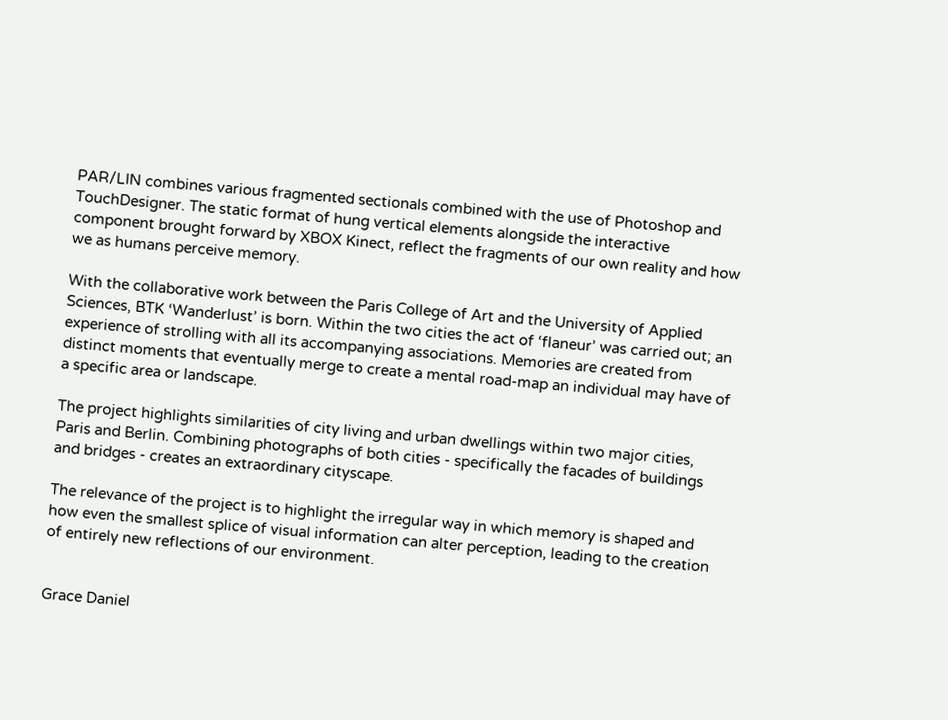PAR/LIN combines various fragmented sectionals combined with the use of Photoshop and TouchDesigner. The static format of hung vertical elements alongside the interactive component brought forward by XBOX Kinect, reflect the fragments of our own reality and how we as humans perceive memory.

With the collaborative work between the Paris College of Art and the University of Applied Sciences, BTK ‘Wanderlust’ is born. Within the two cities the act of ‘flaneur’ was carried out; an experience of strolling with all its accompanying associations. Memories are created from distinct moments that eventually merge to create a mental road-map an individual may have of a specific area or landscape.

The project highlights similarities of city living and urban dwellings within two major cities, Paris and Berlin. Combining photographs of both cities - specifically the facades of buildings and bridges - creates an extraordinary cityscape.

The relevance of the project is to highlight the irregular way in which memory is shaped and how even the smallest splice of visual information can alter perception, leading to the creation of entirely new reflections of our environment.


Grace Daniel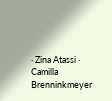· Zina Atassi · Camilla Brenninkmeyer